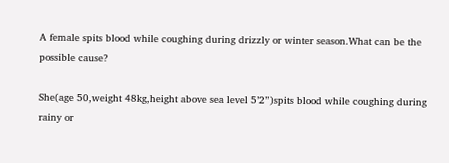A female spits blood while coughing during drizzly or winter season.What can be the possible cause?

She(age 50,weight 48kg,height above sea level 5’2”)spits blood while coughing during rainy or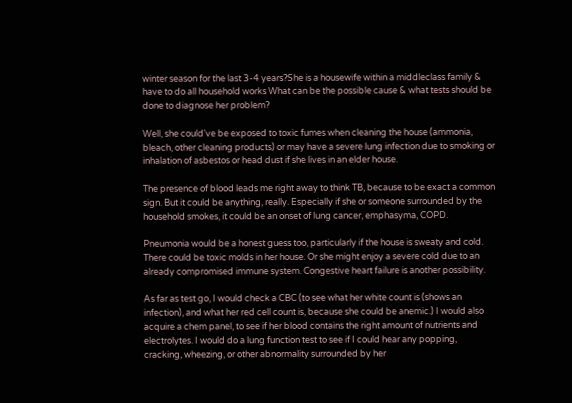winter season for the last 3-4 years?She is a housewife within a middleclass family & have to do all household works What can be the possible cause & what tests should be done to diagnose her problem?

Well, she could've be exposed to toxic fumes when cleaning the house (ammonia, bleach, other cleaning products) or may have a severe lung infection due to smoking or inhalation of asbestos or head dust if she lives in an elder house.

The presence of blood leads me right away to think TB, because to be exact a common sign. But it could be anything, really. Especially if she or someone surrounded by the household smokes, it could be an onset of lung cancer, emphasyma, COPD.

Pneumonia would be a honest guess too, particularly if the house is sweaty and cold. There could be toxic molds in her house. Or she might enjoy a severe cold due to an already compromised immune system. Congestive heart failure is another possibility.

As far as test go, I would check a CBC (to see what her white count is (shows an infection), and what her red cell count is, because she could be anemic.) I would also acquire a chem panel, to see if her blood contains the right amount of nutrients and electrolytes. I would do a lung function test to see if I could hear any popping, cracking, wheezing, or other abnormality surrounded by her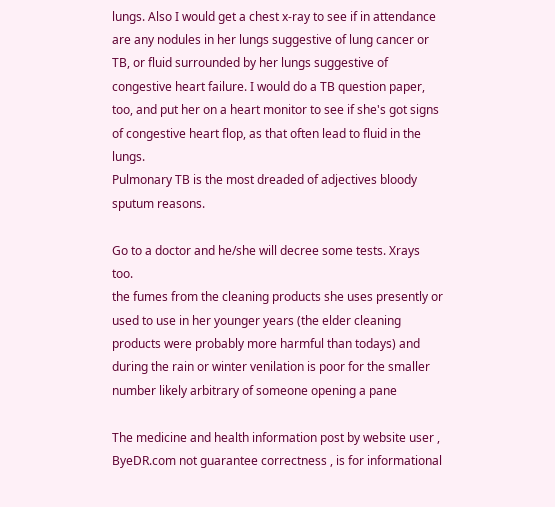lungs. Also I would get a chest x-ray to see if in attendance are any nodules in her lungs suggestive of lung cancer or TB, or fluid surrounded by her lungs suggestive of congestive heart failure. I would do a TB question paper, too, and put her on a heart monitor to see if she's got signs of congestive heart flop, as that often lead to fluid in the lungs.
Pulmonary TB is the most dreaded of adjectives bloody sputum reasons.

Go to a doctor and he/she will decree some tests. Xrays too.
the fumes from the cleaning products she uses presently or used to use in her younger years (the elder cleaning products were probably more harmful than todays) and during the rain or winter venilation is poor for the smaller number likely arbitrary of someone opening a pane

The medicine and health information post by website user , ByeDR.com not guarantee correctness , is for informational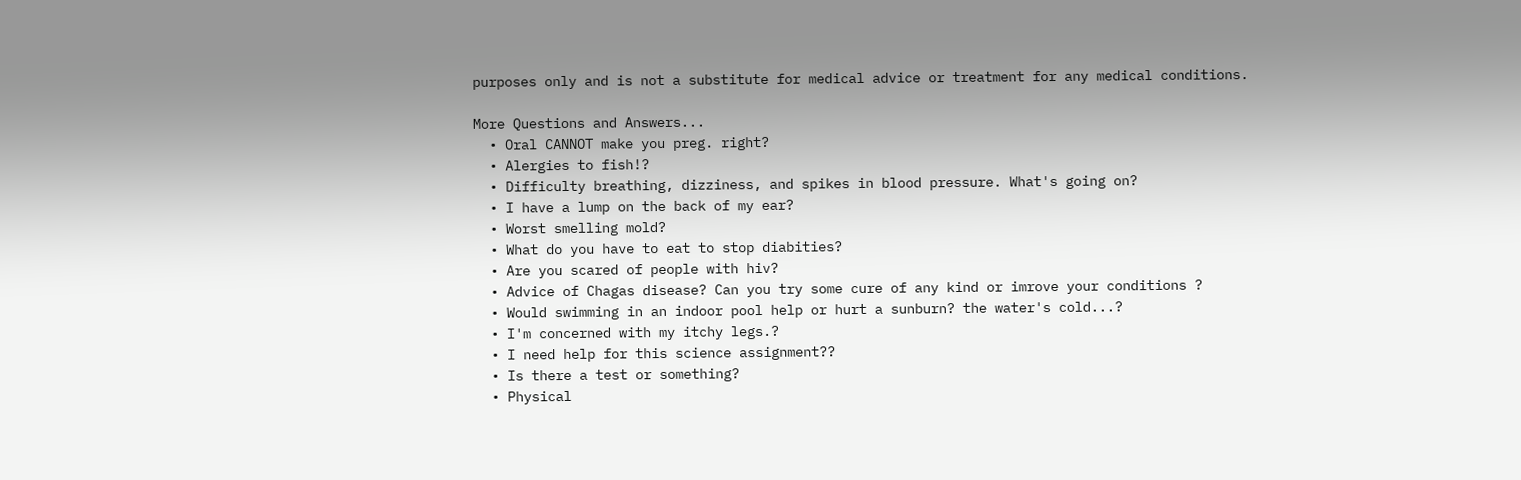purposes only and is not a substitute for medical advice or treatment for any medical conditions.

More Questions and Answers...
  • Oral CANNOT make you preg. right?
  • Alergies to fish!?
  • Difficulty breathing, dizziness, and spikes in blood pressure. What's going on?
  • I have a lump on the back of my ear?
  • Worst smelling mold?
  • What do you have to eat to stop diabities?
  • Are you scared of people with hiv?
  • Advice of Chagas disease? Can you try some cure of any kind or imrove your conditions ?
  • Would swimming in an indoor pool help or hurt a sunburn? the water's cold...?
  • I'm concerned with my itchy legs.?
  • I need help for this science assignment??
  • Is there a test or something?
  • Physical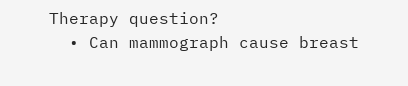Therapy question?
  • Can mammograph cause breast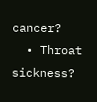cancer?
  • Throat sickness?